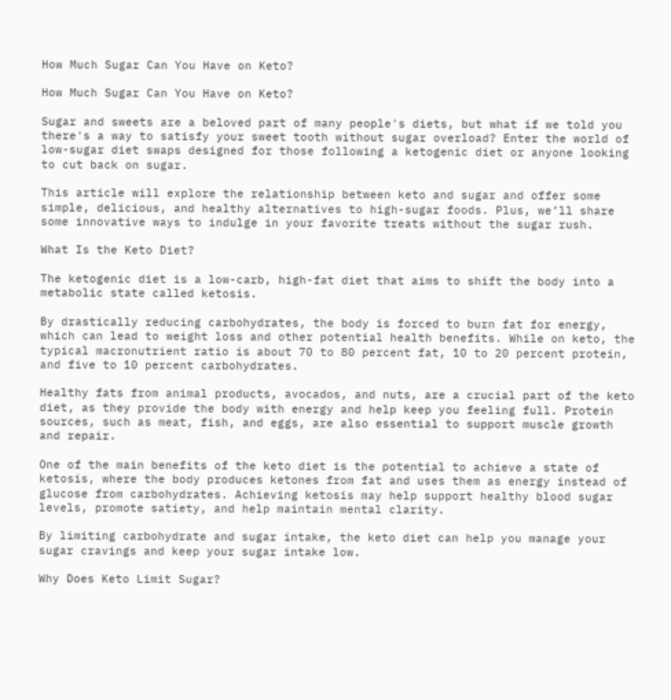How Much Sugar Can You Have on Keto?

How Much Sugar Can You Have on Keto?

Sugar and sweets are a beloved part of many people's diets, but what if we told you there's a way to satisfy your sweet tooth without sugar overload? Enter the world of low-sugar diet swaps designed for those following a ketogenic diet or anyone looking to cut back on sugar.

This article will explore the relationship between keto and sugar and offer some simple, delicious, and healthy alternatives to high-sugar foods. Plus, we’ll share some innovative ways to indulge in your favorite treats without the sugar rush.

What Is the Keto Diet?

The ketogenic diet is a low-carb, high-fat diet that aims to shift the body into a metabolic state called ketosis.

By drastically reducing carbohydrates, the body is forced to burn fat for energy, which can lead to weight loss and other potential health benefits. While on keto, the typical macronutrient ratio is about 70 to 80 percent fat, 10 to 20 percent protein, and five to 10 percent carbohydrates.

Healthy fats from animal products, avocados, and nuts, are a crucial part of the keto diet, as they provide the body with energy and help keep you feeling full. Protein sources, such as meat, fish, and eggs, are also essential to support muscle growth and repair.

One of the main benefits of the keto diet is the potential to achieve a state of ketosis, where the body produces ketones from fat and uses them as energy instead of glucose from carbohydrates. Achieving ketosis may help support healthy blood sugar levels, promote satiety, and help maintain mental clarity.

By limiting carbohydrate and sugar intake, the keto diet can help you manage your sugar cravings and keep your sugar intake low.

Why Does Keto Limit Sugar?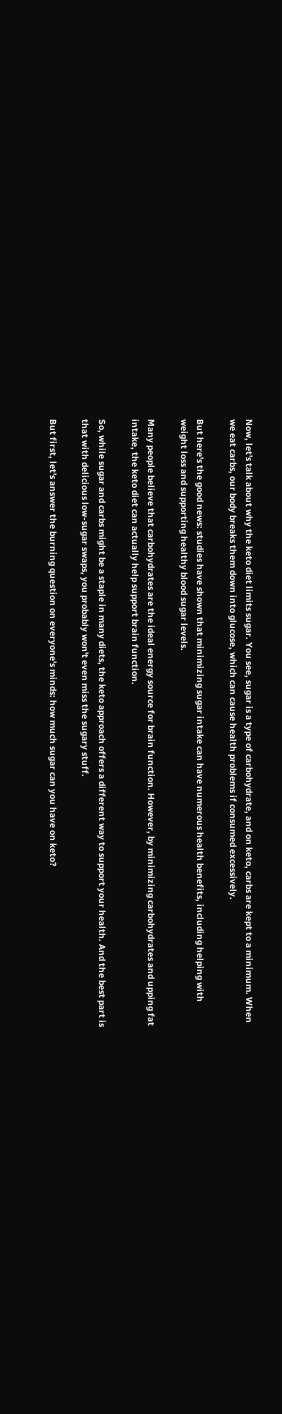Now, let's talk about why the keto diet limits sugar. You see, sugar is a type of carbohydrate, and on keto, carbs are kept to a minimum. When we eat carbs, our body breaks them down into glucose, which can cause health problems if consumed excessively.

But here's the good news: studies have shown that minimizing sugar intake can have numerous health benefits, including helping with weight loss and supporting healthy blood sugar levels.

Many people believe that carbohydrates are the ideal energy source for brain function. However, by minimizing carbohydrates and upping fat intake, the keto diet can actually help support brain function.

So, while sugar and carbs might be a staple in many diets, the keto approach offers a different way to support your health. And the best part is that with delicious low-sugar swaps, you probably won't even miss the sugary stuff.

But first, let's answer the burning question on everyone's minds: how much sugar can you have on keto?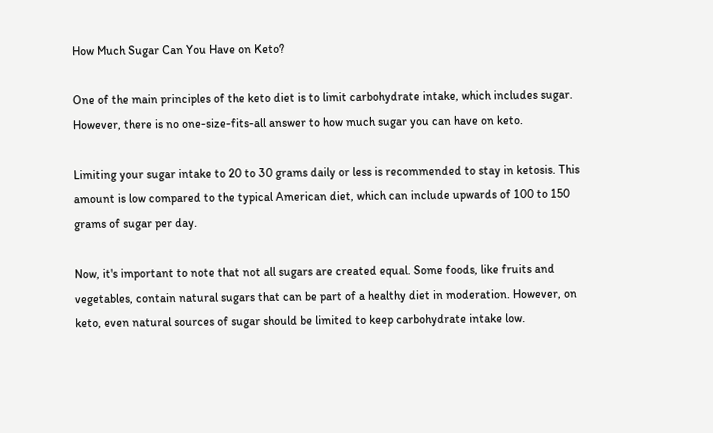How Much Sugar Can You Have on Keto?

One of the main principles of the keto diet is to limit carbohydrate intake, which includes sugar. However, there is no one-size-fits-all answer to how much sugar you can have on keto.

Limiting your sugar intake to 20 to 30 grams daily or less is recommended to stay in ketosis. This amount is low compared to the typical American diet, which can include upwards of 100 to 150 grams of sugar per day.

Now, it's important to note that not all sugars are created equal. Some foods, like fruits and vegetables, contain natural sugars that can be part of a healthy diet in moderation. However, on keto, even natural sources of sugar should be limited to keep carbohydrate intake low.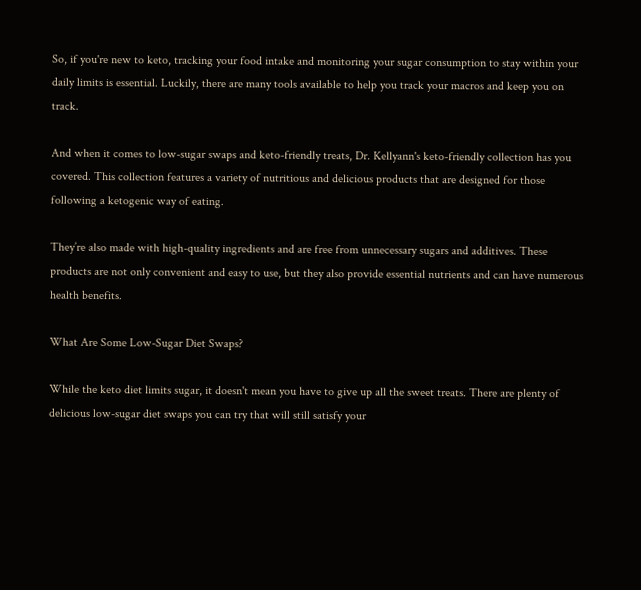So, if you're new to keto, tracking your food intake and monitoring your sugar consumption to stay within your daily limits is essential. Luckily, there are many tools available to help you track your macros and keep you on track.

And when it comes to low-sugar swaps and keto-friendly treats, Dr. Kellyann's keto-friendly collection has you covered. This collection features a variety of nutritious and delicious products that are designed for those following a ketogenic way of eating.

They’re also made with high-quality ingredients and are free from unnecessary sugars and additives. These products are not only convenient and easy to use, but they also provide essential nutrients and can have numerous health benefits.

What Are Some Low-Sugar Diet Swaps?

While the keto diet limits sugar, it doesn't mean you have to give up all the sweet treats. There are plenty of delicious low-sugar diet swaps you can try that will still satisfy your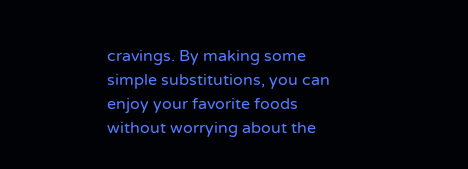cravings. By making some simple substitutions, you can enjoy your favorite foods without worrying about the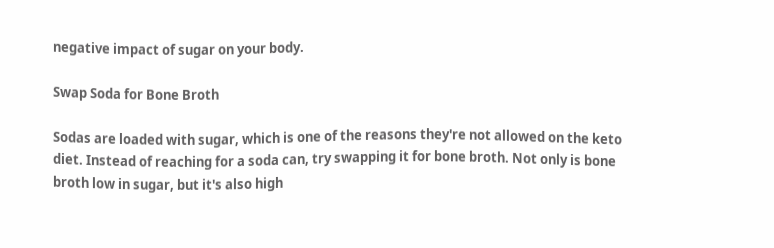negative impact of sugar on your body.

Swap Soda for Bone Broth

Sodas are loaded with sugar, which is one of the reasons they're not allowed on the keto diet. Instead of reaching for a soda can, try swapping it for bone broth. Not only is bone broth low in sugar, but it's also high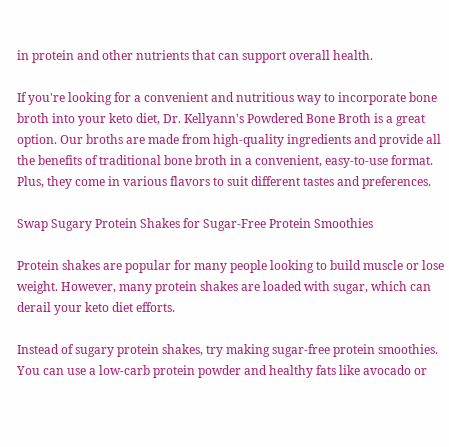in protein and other nutrients that can support overall health.

If you're looking for a convenient and nutritious way to incorporate bone broth into your keto diet, Dr. Kellyann's Powdered Bone Broth is a great option. Our broths are made from high-quality ingredients and provide all the benefits of traditional bone broth in a convenient, easy-to-use format. Plus, they come in various flavors to suit different tastes and preferences.

Swap Sugary Protein Shakes for Sugar-Free Protein Smoothies

Protein shakes are popular for many people looking to build muscle or lose weight. However, many protein shakes are loaded with sugar, which can derail your keto diet efforts.

Instead of sugary protein shakes, try making sugar-free protein smoothies. You can use a low-carb protein powder and healthy fats like avocado or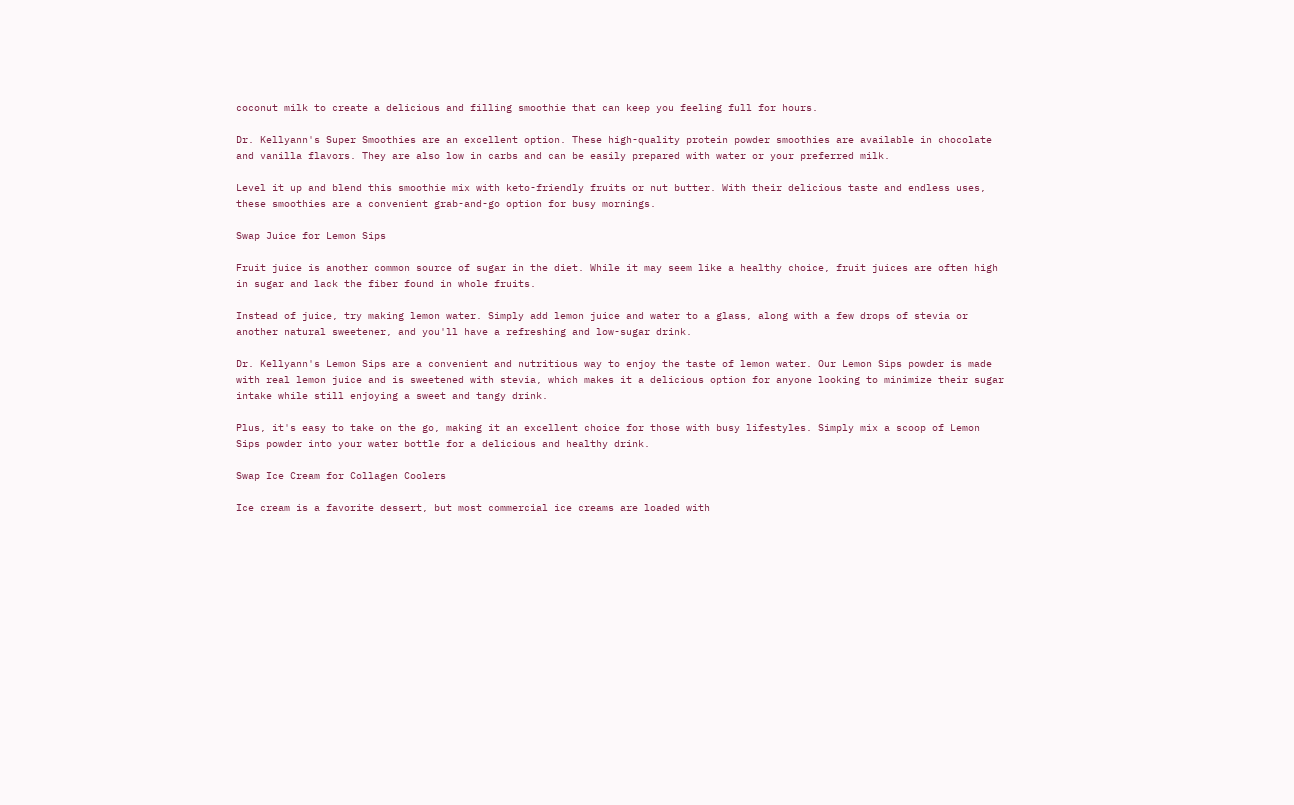coconut milk to create a delicious and filling smoothie that can keep you feeling full for hours.

Dr. Kellyann's Super Smoothies are an excellent option. These high-quality protein powder smoothies are available in chocolate and vanilla flavors. They are also low in carbs and can be easily prepared with water or your preferred milk.

Level it up and blend this smoothie mix with keto-friendly fruits or nut butter. With their delicious taste and endless uses, these smoothies are a convenient grab-and-go option for busy mornings.

Swap Juice for Lemon Sips

Fruit juice is another common source of sugar in the diet. While it may seem like a healthy choice, fruit juices are often high in sugar and lack the fiber found in whole fruits.

Instead of juice, try making lemon water. Simply add lemon juice and water to a glass, along with a few drops of stevia or another natural sweetener, and you'll have a refreshing and low-sugar drink.

Dr. Kellyann's Lemon Sips are a convenient and nutritious way to enjoy the taste of lemon water. Our Lemon Sips powder is made with real lemon juice and is sweetened with stevia, which makes it a delicious option for anyone looking to minimize their sugar intake while still enjoying a sweet and tangy drink.

Plus, it's easy to take on the go, making it an excellent choice for those with busy lifestyles. Simply mix a scoop of Lemon Sips powder into your water bottle for a delicious and healthy drink.

Swap Ice Cream for Collagen Coolers

Ice cream is a favorite dessert, but most commercial ice creams are loaded with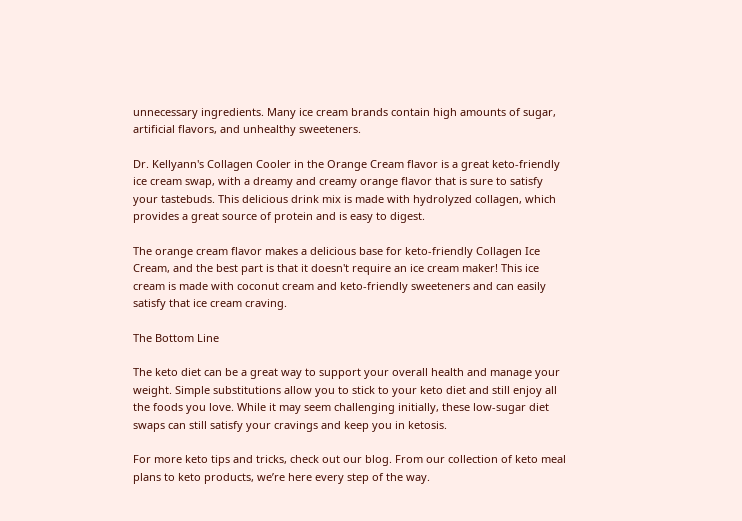unnecessary ingredients. Many ice cream brands contain high amounts of sugar, artificial flavors, and unhealthy sweeteners.

Dr. Kellyann's Collagen Cooler in the Orange Cream flavor is a great keto-friendly ice cream swap, with a dreamy and creamy orange flavor that is sure to satisfy your tastebuds. This delicious drink mix is made with hydrolyzed collagen, which provides a great source of protein and is easy to digest.

The orange cream flavor makes a delicious base for keto-friendly Collagen Ice Cream, and the best part is that it doesn't require an ice cream maker! This ice cream is made with coconut cream and keto-friendly sweeteners and can easily satisfy that ice cream craving.

The Bottom Line

The keto diet can be a great way to support your overall health and manage your weight. Simple substitutions allow you to stick to your keto diet and still enjoy all the foods you love. While it may seem challenging initially, these low-sugar diet swaps can still satisfy your cravings and keep you in ketosis.

For more keto tips and tricks, check out our blog. From our collection of keto meal plans to keto products, we’re here every step of the way.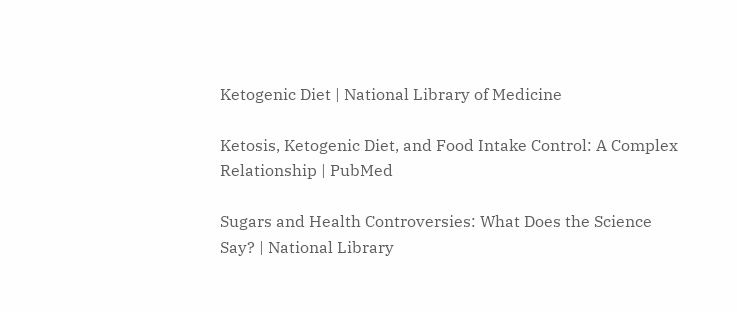Ketogenic Diet | National Library of Medicine

Ketosis, Ketogenic Diet, and Food Intake Control: A Complex Relationship | PubMed

Sugars and Health Controversies: What Does the Science Say? | National Library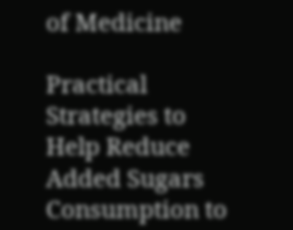of Medicine

Practical Strategies to Help Reduce Added Sugars Consumption to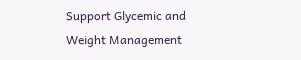Support Glycemic and Weight Management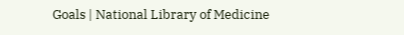Goals | National Library of Medicine